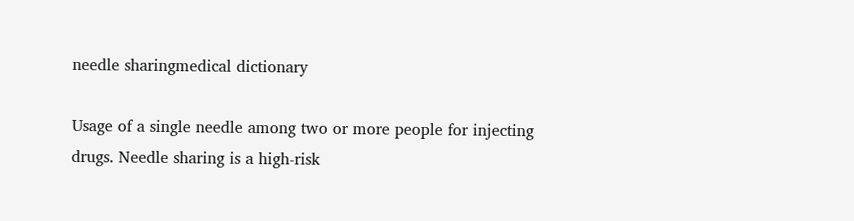needle sharingmedical dictionary

Usage of a single needle among two or more people for injecting drugs. Needle sharing is a high-risk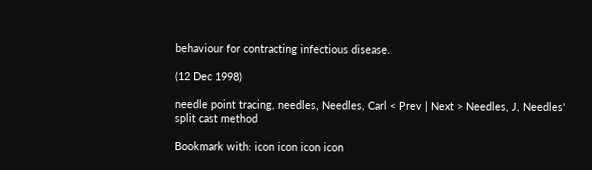behaviour for contracting infectious disease.

(12 Dec 1998)

needle point tracing, needles, Needles, Carl < Prev | Next > Needles, J, Needles' split cast method

Bookmark with: icon icon icon icon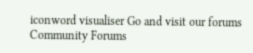iconword visualiser Go and visit our forums Community Forums